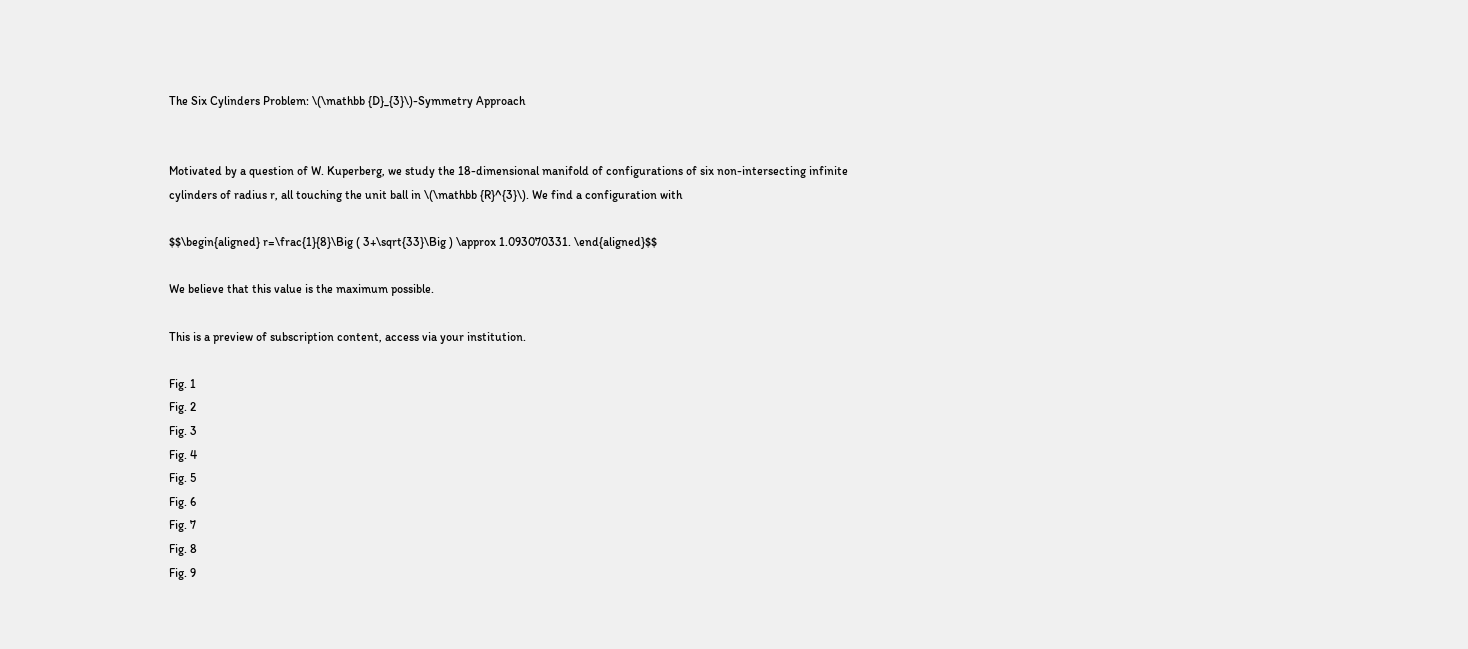The Six Cylinders Problem: \(\mathbb {D}_{3}\)-Symmetry Approach


Motivated by a question of W. Kuperberg, we study the 18-dimensional manifold of configurations of six non-intersecting infinite cylinders of radius r, all touching the unit ball in \(\mathbb {R}^{3}\). We find a configuration with

$$\begin{aligned} r=\frac{1}{8}\Big ( 3+\sqrt{33}\Big ) \approx 1.093070331. \end{aligned}$$

We believe that this value is the maximum possible.

This is a preview of subscription content, access via your institution.

Fig. 1
Fig. 2
Fig. 3
Fig. 4
Fig. 5
Fig. 6
Fig. 7
Fig. 8
Fig. 9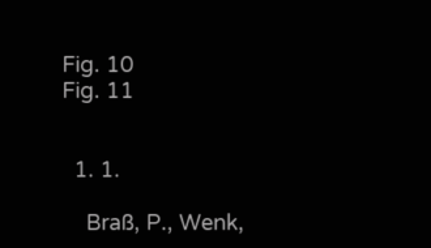Fig. 10
Fig. 11


  1. 1.

    Braß, P., Wenk,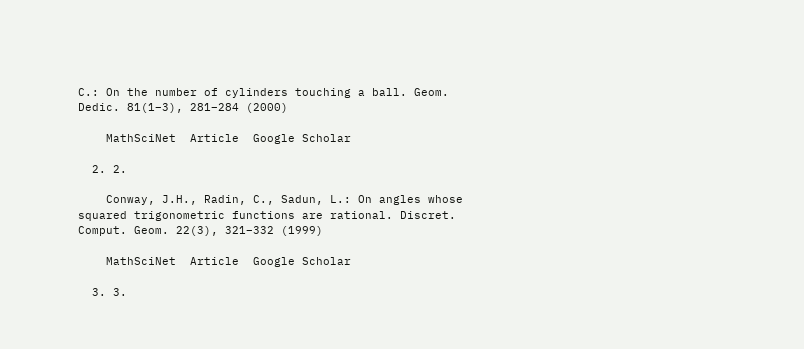C.: On the number of cylinders touching a ball. Geom. Dedic. 81(1–3), 281–284 (2000)

    MathSciNet  Article  Google Scholar

  2. 2.

    Conway, J.H., Radin, C., Sadun, L.: On angles whose squared trigonometric functions are rational. Discret. Comput. Geom. 22(3), 321–332 (1999)

    MathSciNet  Article  Google Scholar

  3. 3.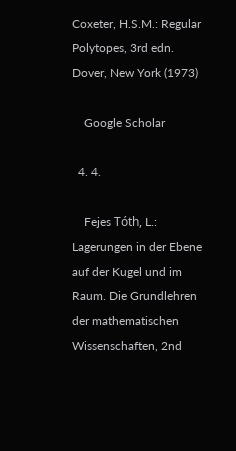Coxeter, H.S.M.: Regular Polytopes, 3rd edn. Dover, New York (1973)

    Google Scholar

  4. 4.

    Fejes Tóth, L.: Lagerungen in der Ebene auf der Kugel und im Raum. Die Grundlehren der mathematischen Wissenschaften, 2nd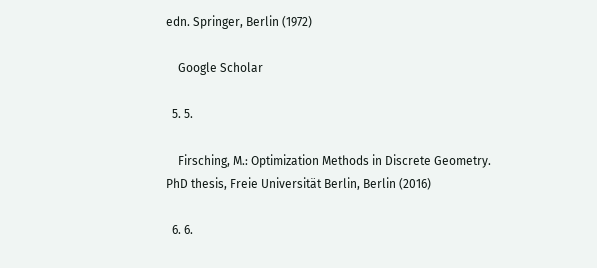edn. Springer, Berlin (1972)

    Google Scholar

  5. 5.

    Firsching, M.: Optimization Methods in Discrete Geometry. PhD thesis, Freie Universität Berlin, Berlin (2016)

  6. 6.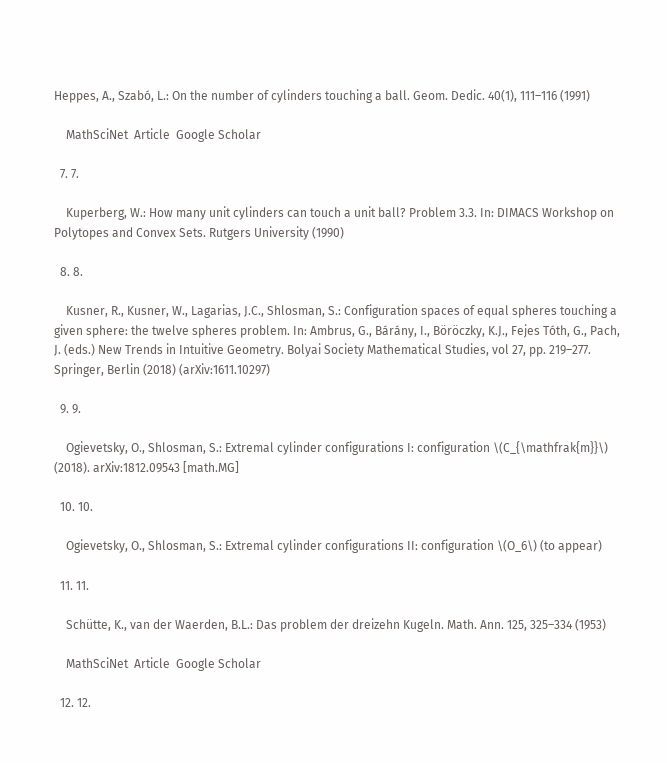Heppes, A., Szabó, L.: On the number of cylinders touching a ball. Geom. Dedic. 40(1), 111–116 (1991)

    MathSciNet  Article  Google Scholar

  7. 7.

    Kuperberg, W.: How many unit cylinders can touch a unit ball? Problem 3.3. In: DIMACS Workshop on Polytopes and Convex Sets. Rutgers University (1990)

  8. 8.

    Kusner, R., Kusner, W., Lagarias, J.C., Shlosman, S.: Configuration spaces of equal spheres touching a given sphere: the twelve spheres problem. In: Ambrus, G., Bárány, I., Böröczky, K.J., Fejes Tóth, G., Pach, J. (eds.) New Trends in Intuitive Geometry. Bolyai Society Mathematical Studies, vol 27, pp. 219–277. Springer, Berlin (2018) (arXiv:1611.10297)

  9. 9.

    Ogievetsky, O., Shlosman, S.: Extremal cylinder configurations I: configuration \(C_{\mathfrak{m}}\) (2018). arXiv:1812.09543 [math.MG]

  10. 10.

    Ogievetsky, O., Shlosman, S.: Extremal cylinder configurations II: configuration \(O_6\) (to appear)

  11. 11.

    Schütte, K., van der Waerden, B.L.: Das problem der dreizehn Kugeln. Math. Ann. 125, 325–334 (1953)

    MathSciNet  Article  Google Scholar

  12. 12.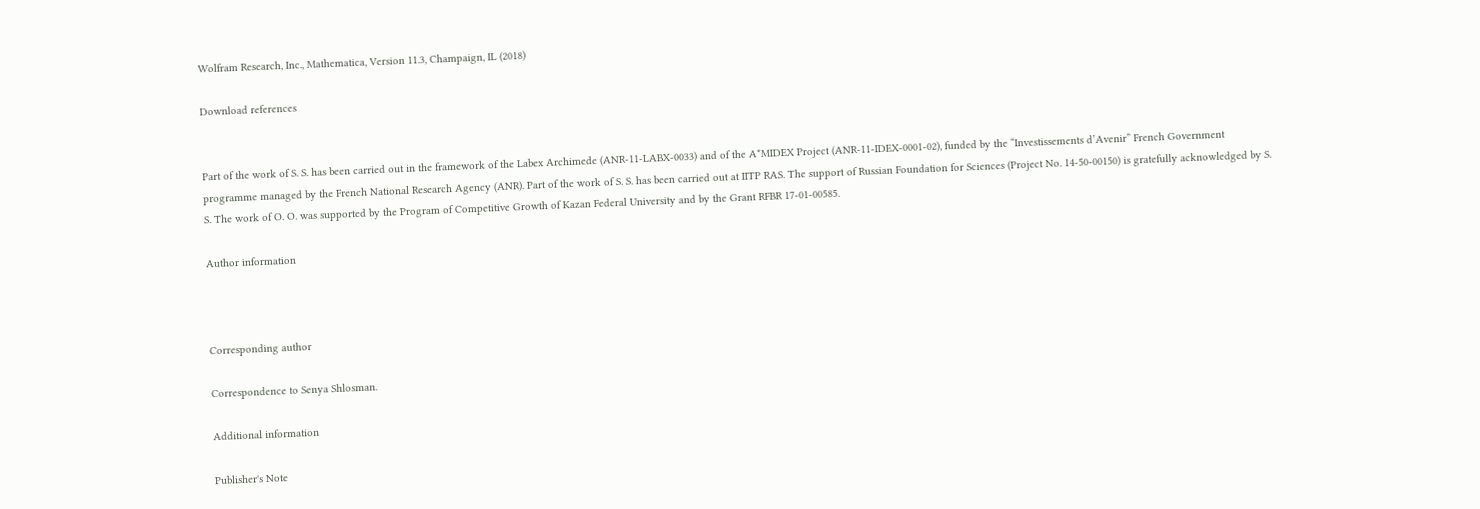Wolfram Research, Inc., Mathematica, Version 11.3, Champaign, IL (2018)

Download references


Part of the work of S. S. has been carried out in the framework of the Labex Archimede (ANR-11-LABX-0033) and of the A*MIDEX Project (ANR-11-IDEX-0001-02), funded by the “Investissements d’Avenir” French Government programme managed by the French National Research Agency (ANR). Part of the work of S. S. has been carried out at IITP RAS. The support of Russian Foundation for Sciences (Project No. 14-50-00150) is gratefully acknowledged by S. S. The work of O. O. was supported by the Program of Competitive Growth of Kazan Federal University and by the Grant RFBR 17-01-00585.

Author information



Corresponding author

Correspondence to Senya Shlosman.

Additional information

Publisher's Note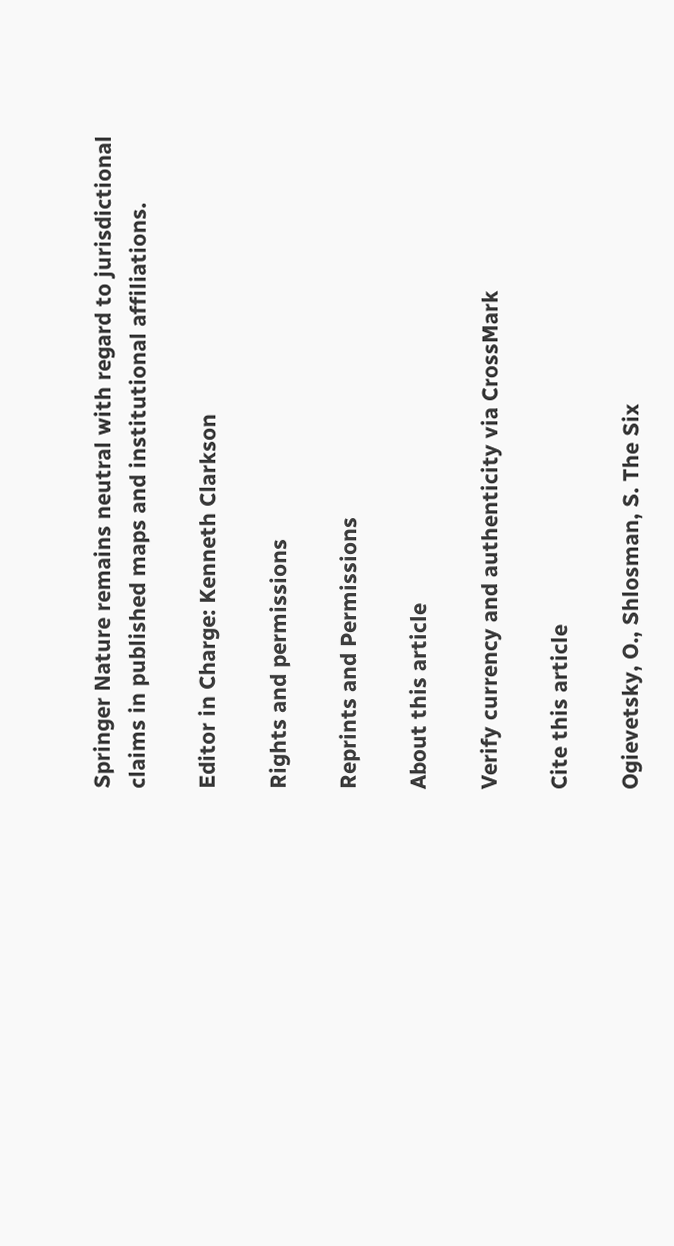Springer Nature remains neutral with regard to jurisdictional claims in published maps and institutional affiliations.

Editor in Charge: Kenneth Clarkson

Rights and permissions

Reprints and Permissions

About this article

Verify currency and authenticity via CrossMark

Cite this article

Ogievetsky, O., Shlosman, S. The Six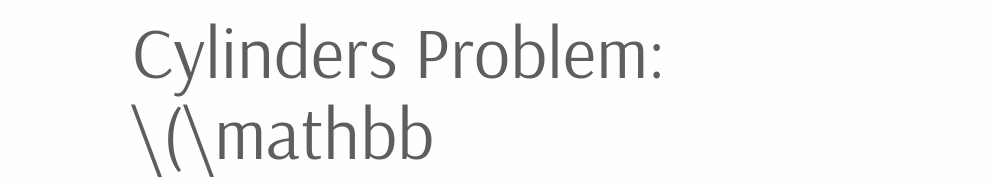Cylinders Problem: \(\mathbb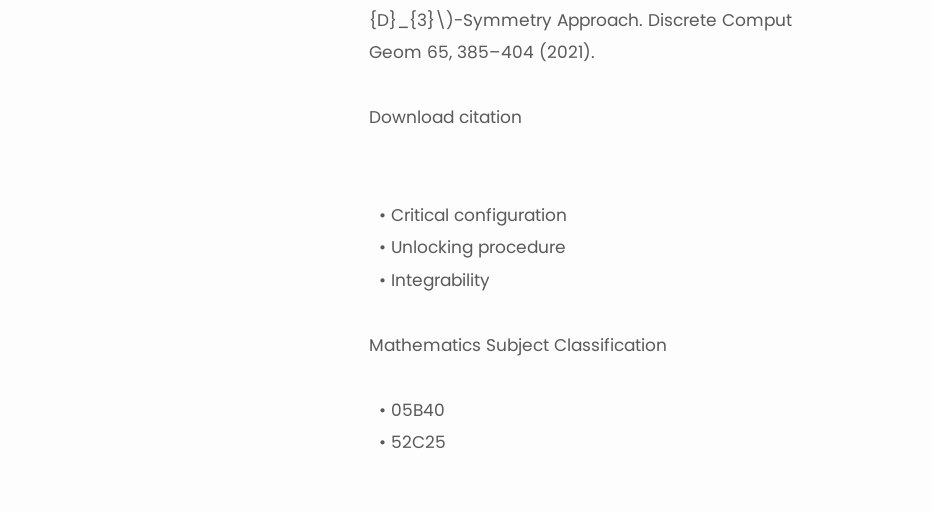{D}_{3}\)-Symmetry Approach. Discrete Comput Geom 65, 385–404 (2021).

Download citation


  • Critical configuration
  • Unlocking procedure
  • Integrability

Mathematics Subject Classification

  • 05B40
  • 52C25